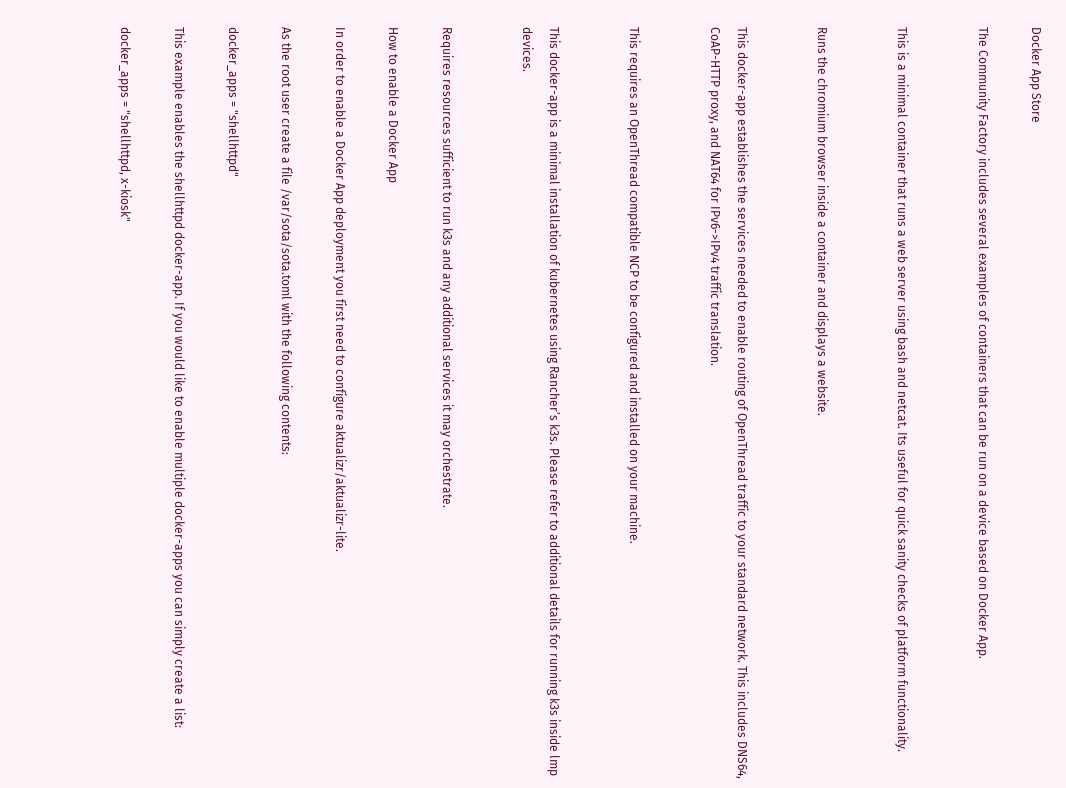Docker App Store

The Community Factory includes several examples of containers that can be run on a device based on Docker App.


This is a minimal container that runs a web server using bash and netcat. Its useful for quick sanity checks of platform functionality.


Runs the chromium browser inside a container and displays a website.


This docker-app establishes the services needed to enable routing of OpenThread traffic to your standard network. This includes DNS64, CoAP-HTTP proxy, and NAT64 for IPv6->IPv4 traffic translation.


This requires an OpenThread compatible NCP to be configured and installed on your machine.


This docker-app is a minimal installation of kubernetes using Rancher’s k3s. Please refer to additional details for running k3s inside lmp devices.


Requires resources sufficient to run k3s and any additional services it may orchestrate.

How to enable a Docker App

In order to enable a Docker App deployment you first need to configure aktualizr/aktualizr-lite.

As the root user create a file /var/sota/sota.toml with the following contents:

docker_apps = "shellhttpd"

This example enables the shellhttpd docker-app. If you would like to enable multiple docker-apps you can simply create a list:

docker_apps = "shellhttpd, x-kiosk"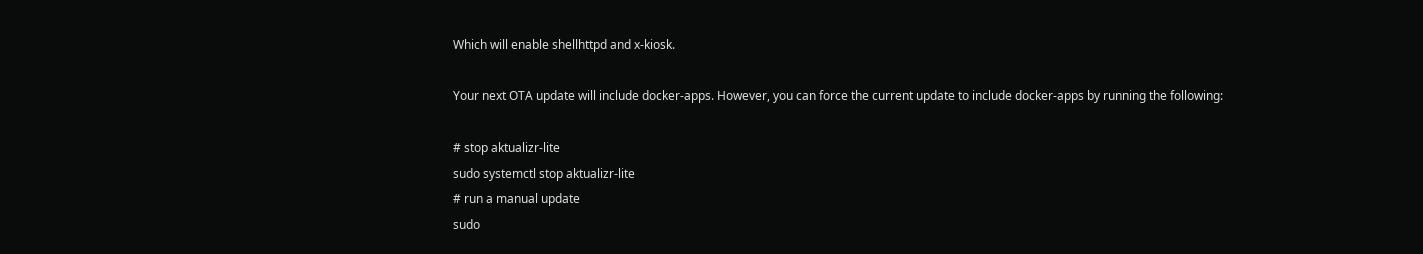Which will enable shellhttpd and x-kiosk.

Your next OTA update will include docker-apps. However, you can force the current update to include docker-apps by running the following:

# stop aktualizr-lite
sudo systemctl stop aktualizr-lite
# run a manual update
sudo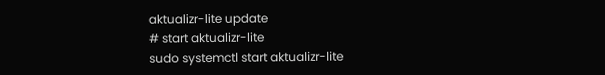aktualizr-lite update
# start aktualizr-lite
sudo systemctl start aktualizr-lite